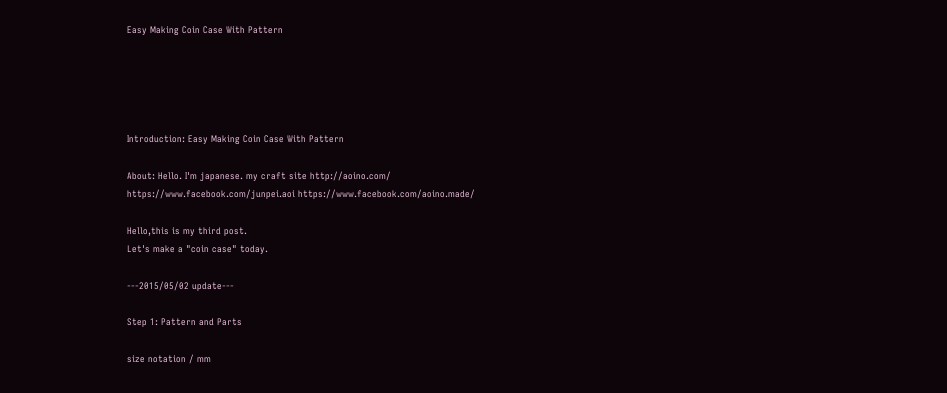Easy Making Coin Case With Pattern





Introduction: Easy Making Coin Case With Pattern

About: Hello. I'm japanese. my craft site http://aoino.com/ https://www.facebook.com/junpei.aoi https://www.facebook.com/aoino.made/

Hello,this is my third post.
Let's make a "coin case" today.

---2015/05/02 update---

Step 1: Pattern and Parts

size notation / mm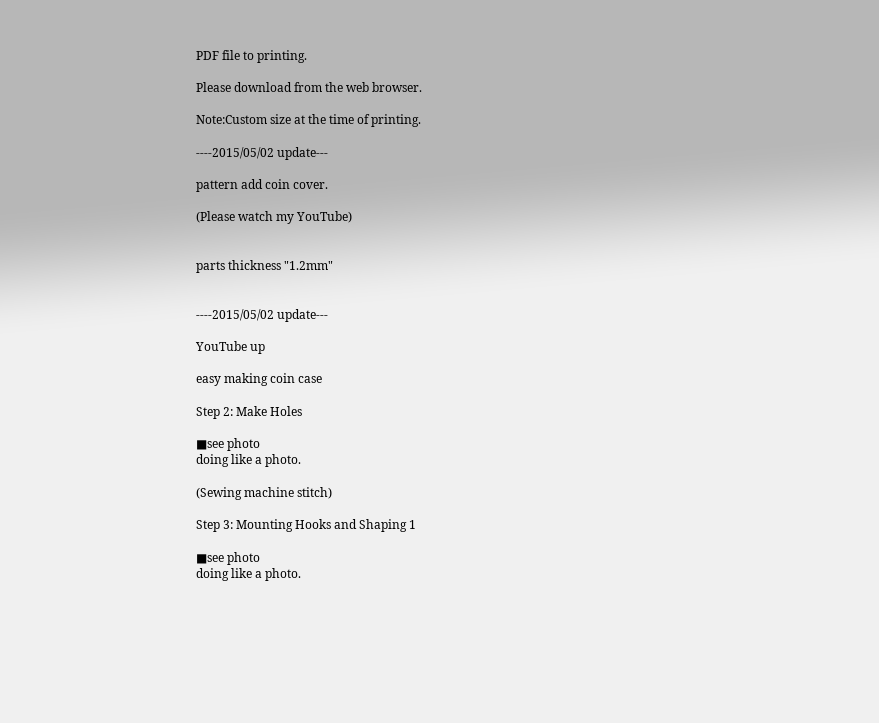PDF file to printing.

Please download from the web browser.

Note:Custom size at the time of printing.

----2015/05/02 update---

pattern add coin cover.

(Please watch my YouTube)


parts thickness "1.2mm"


----2015/05/02 update---

YouTube up

easy making coin case

Step 2: Make Holes

■see photo
doing like a photo.

(Sewing machine stitch)

Step 3: Mounting Hooks and Shaping 1

■see photo
doing like a photo.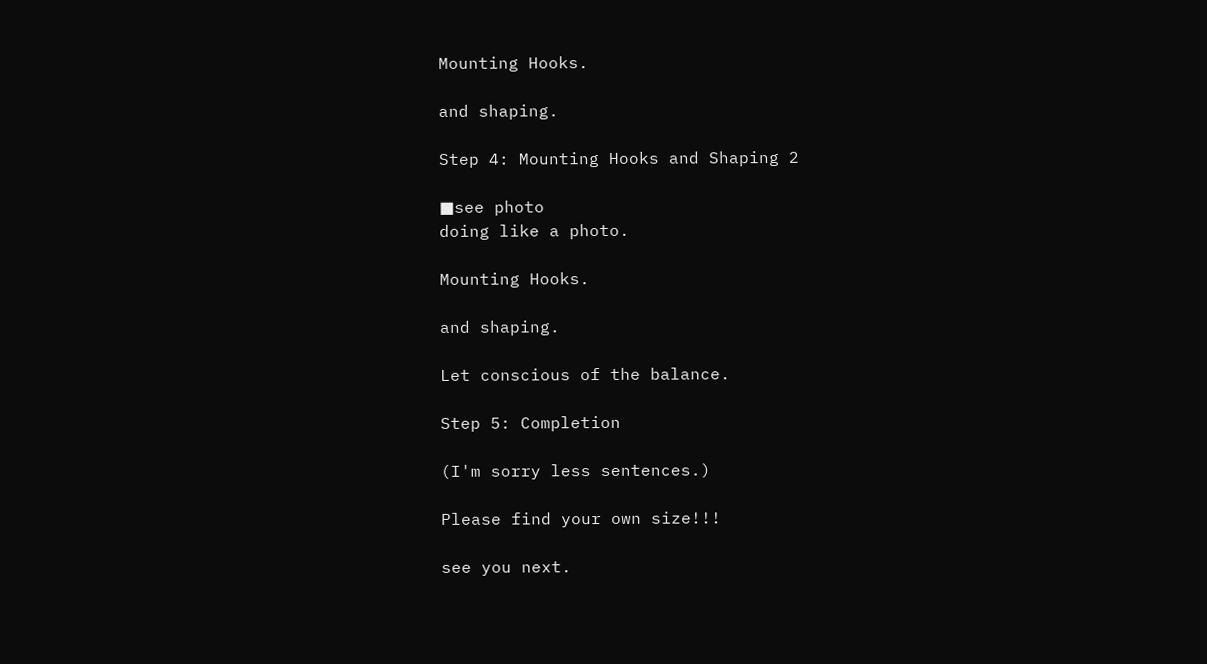Mounting Hooks.

and shaping.

Step 4: Mounting Hooks and Shaping 2

■see photo
doing like a photo.

Mounting Hooks.

and shaping.

Let conscious of the balance.

Step 5: Completion

(I'm sorry less sentences.)

Please find your own size!!!

see you next.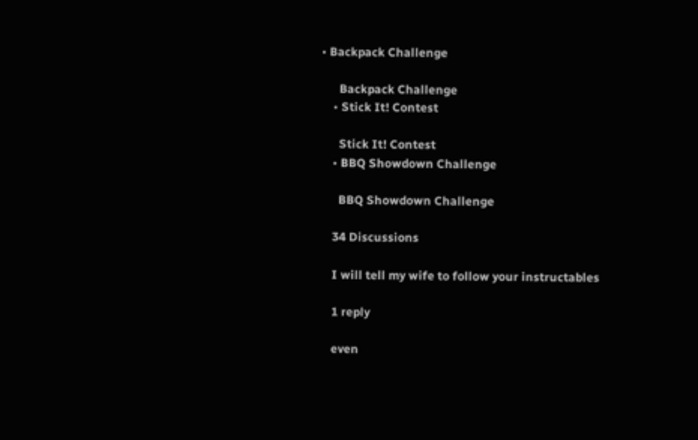• Backpack Challenge

      Backpack Challenge
    • Stick It! Contest

      Stick It! Contest
    • BBQ Showdown Challenge

      BBQ Showdown Challenge

    34 Discussions

    I will tell my wife to follow your instructables

    1 reply

    even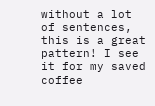without a lot of sentences, this is a great pattern! I see it for my saved coffee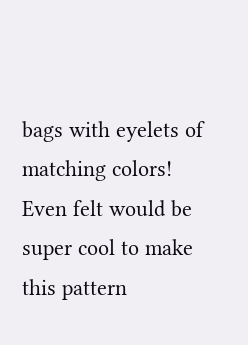bags with eyelets of matching colors! Even felt would be super cool to make this pattern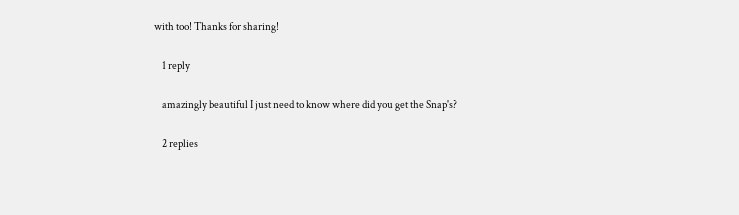with too! Thanks for sharing!

    1 reply

    amazingly beautiful I just need to know where did you get the Snap's?

    2 replies